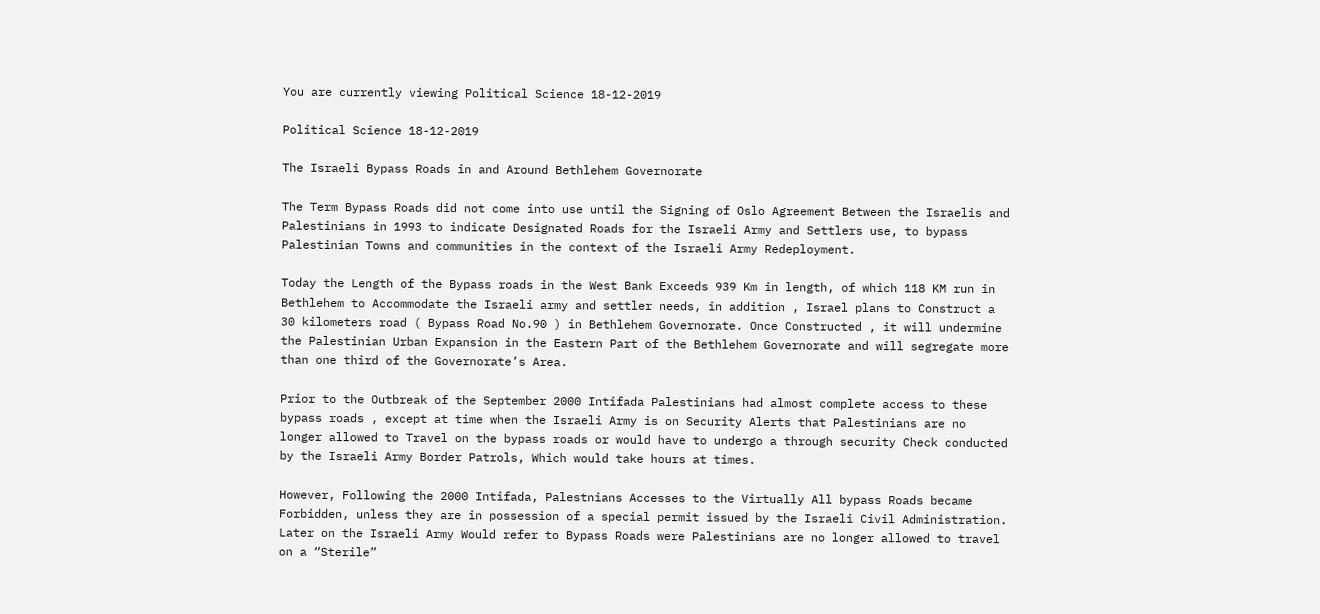You are currently viewing Political Science 18-12-2019

Political Science 18-12-2019

The Israeli Bypass Roads in and Around Bethlehem Governorate

The Term Bypass Roads did not come into use until the Signing of Oslo Agreement Between the Israelis and Palestinians in 1993 to indicate Designated Roads for the Israeli Army and Settlers use, to bypass Palestinian Towns and communities in the context of the Israeli Army Redeployment.

Today the Length of the Bypass roads in the West Bank Exceeds 939 Km in length, of which 118 KM run in Bethlehem to Accommodate the Israeli army and settler needs, in addition , Israel plans to Construct a 30 kilometers road ( Bypass Road No.90 ) in Bethlehem Governorate. Once Constructed , it will undermine the Palestinian Urban Expansion in the Eastern Part of the Bethlehem Governorate and will segregate more than one third of the Governorate’s Area.

Prior to the Outbreak of the September 2000 Intifada Palestinians had almost complete access to these bypass roads , except at time when the Israeli Army is on Security Alerts that Palestinians are no longer allowed to Travel on the bypass roads or would have to undergo a through security Check conducted by the Israeli Army Border Patrols, Which would take hours at times.

However, Following the 2000 Intifada, Palestnians Accesses to the Virtually All bypass Roads became Forbidden, unless they are in possession of a special permit issued by the Israeli Civil Administration. Later on the Israeli Army Would refer to Bypass Roads were Palestinians are no longer allowed to travel on a “Sterile”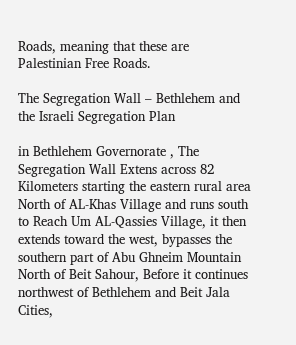Roads, meaning that these are Palestinian Free Roads.

The Segregation Wall – Bethlehem and the Israeli Segregation Plan

in Bethlehem Governorate , The Segregation Wall Extens across 82 Kilometers starting the eastern rural area North of AL-Khas Village and runs south to Reach Um AL-Qassies Village, it then extends toward the west, bypasses the southern part of Abu Ghneim Mountain North of Beit Sahour, Before it continues northwest of Bethlehem and Beit Jala Cities,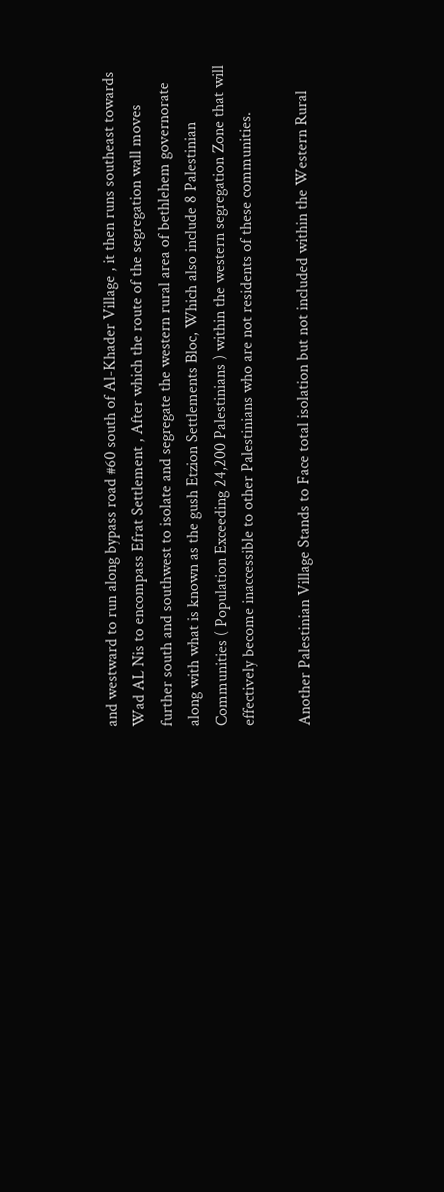and westward to run along bypass road #60 south of Al-Khader Village , it then runs southeast towards Wad AL Nis to encompass Efrat Settlement , After which the route of the segregation wall moves further south and southwest to isolate and segregate the western rural area of bethlehem governorate along with what is known as the gush Etzion Settlements Bloc, Which also include 8 Palestinian Communities ( Population Exceeding 24,200 Palestinians ) within the western segregation Zone that will effectively become inaccessible to other Palestinians who are not residents of these communities.

Another Palestinian Village Stands to Face total isolation but not included within the Western Rural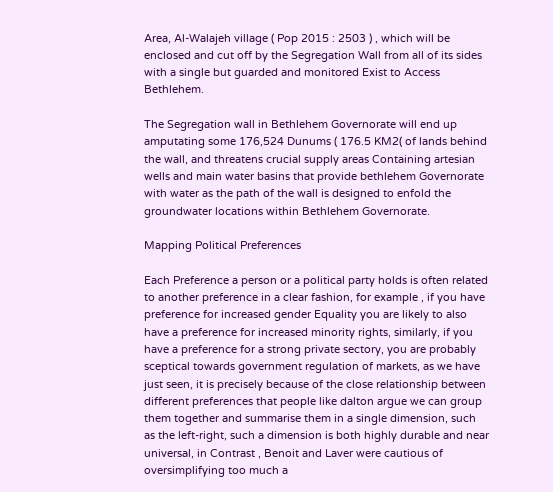Area, Al-Walajeh village ( Pop 2015 : 2503 ) , which will be enclosed and cut off by the Segregation Wall from all of its sides with a single but guarded and monitored Exist to Access Bethlehem.

The Segregation wall in Bethlehem Governorate will end up amputating some 176,524 Dunums ( 176.5 KM2( of lands behind the wall, and threatens crucial supply areas Containing artesian wells and main water basins that provide bethlehem Governorate with water as the path of the wall is designed to enfold the groundwater locations within Bethlehem Governorate.

Mapping Political Preferences

Each Preference a person or a political party holds is often related to another preference in a clear fashion, for example , if you have preference for increased gender Equality you are likely to also have a preference for increased minority rights, similarly, if you have a preference for a strong private sectory, you are probably sceptical towards government regulation of markets, as we have just seen, it is precisely because of the close relationship between different preferences that people like dalton argue we can group them together and summarise them in a single dimension, such as the left-right, such a dimension is both highly durable and near universal, in Contrast , Benoit and Laver were cautious of oversimplifying too much a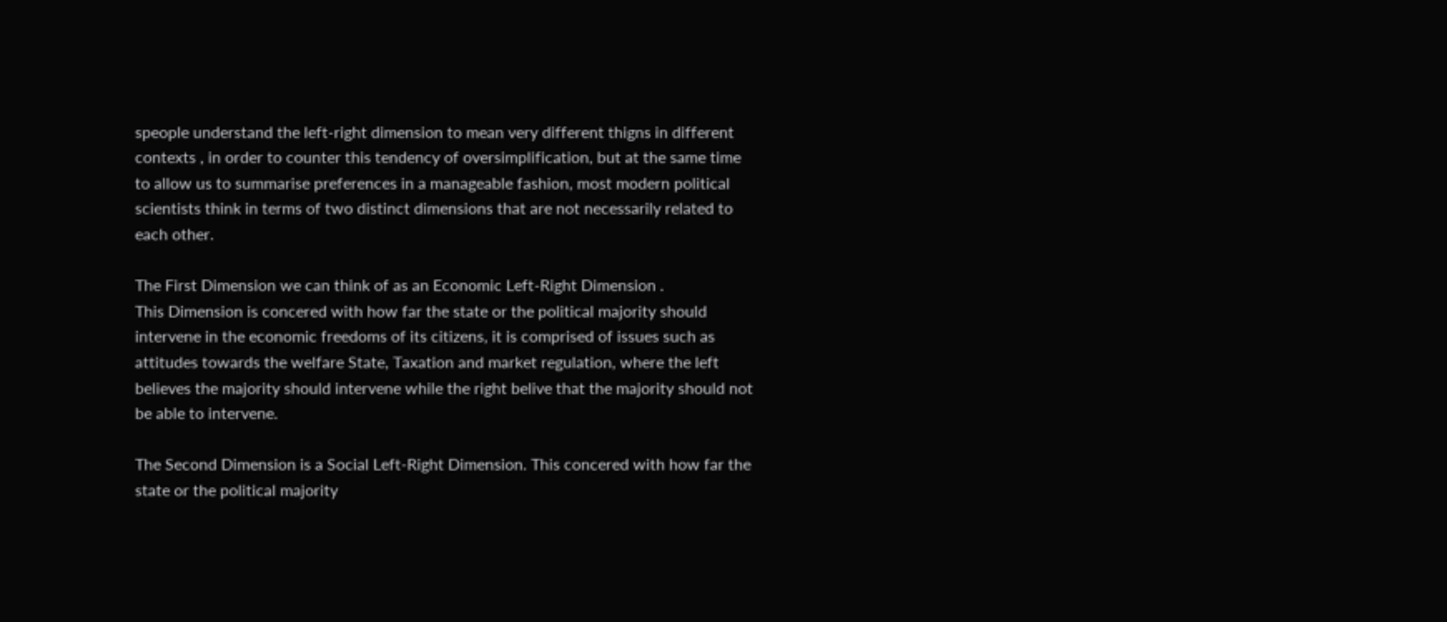speople understand the left-right dimension to mean very different thigns in different contexts , in order to counter this tendency of oversimplification, but at the same time to allow us to summarise preferences in a manageable fashion, most modern political scientists think in terms of two distinct dimensions that are not necessarily related to each other.

The First Dimension we can think of as an Economic Left-Right Dimension .
This Dimension is concered with how far the state or the political majority should intervene in the economic freedoms of its citizens, it is comprised of issues such as attitudes towards the welfare State, Taxation and market regulation, where the left believes the majority should intervene while the right belive that the majority should not be able to intervene.

The Second Dimension is a Social Left-Right Dimension. This concered with how far the state or the political majority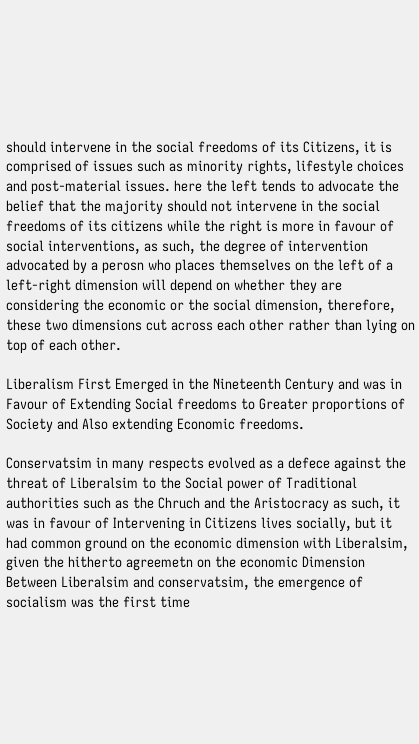should intervene in the social freedoms of its Citizens, it is comprised of issues such as minority rights, lifestyle choices and post-material issues. here the left tends to advocate the belief that the majority should not intervene in the social freedoms of its citizens while the right is more in favour of social interventions, as such, the degree of intervention advocated by a perosn who places themselves on the left of a left-right dimension will depend on whether they are considering the economic or the social dimension, therefore, these two dimensions cut across each other rather than lying on top of each other.

Liberalism First Emerged in the Nineteenth Century and was in Favour of Extending Social freedoms to Greater proportions of Society and Also extending Economic freedoms.

Conservatsim in many respects evolved as a defece against the threat of Liberalsim to the Social power of Traditional authorities such as the Chruch and the Aristocracy as such, it was in favour of Intervening in Citizens lives socially, but it had common ground on the economic dimension with Liberalsim, given the hitherto agreemetn on the economic Dimension Between Liberalsim and conservatsim, the emergence of socialism was the first time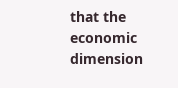that the economic dimension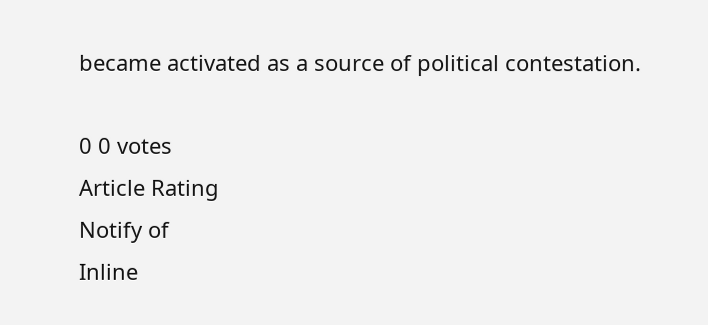became activated as a source of political contestation.

0 0 votes
Article Rating
Notify of
Inline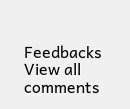Feedbacks
View all comments